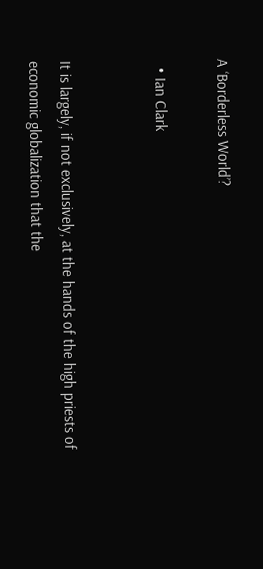A ‘Borderless World’?

  • Ian Clark


It is largely, if not exclusively, at the hands of the high priests of economic globalization that the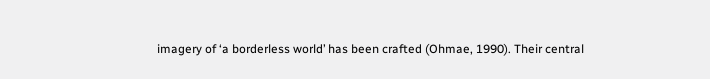imagery of ‘a borderless world’ has been crafted (Ohmae, 1990). Their central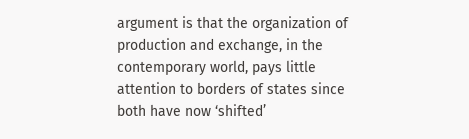argument is that the organization of production and exchange, in the contemporary world, pays little attention to borders of states since both have now ‘shifted’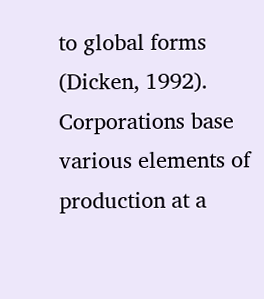to global forms (Dicken, 1992). Corporations base various elements of production at a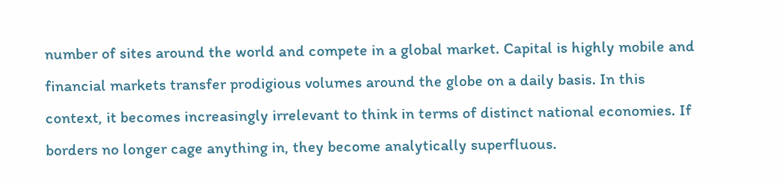number of sites around the world and compete in a global market. Capital is highly mobile and financial markets transfer prodigious volumes around the globe on a daily basis. In this context, it becomes increasingly irrelevant to think in terms of distinct national economies. If borders no longer cage anything in, they become analytically superfluous.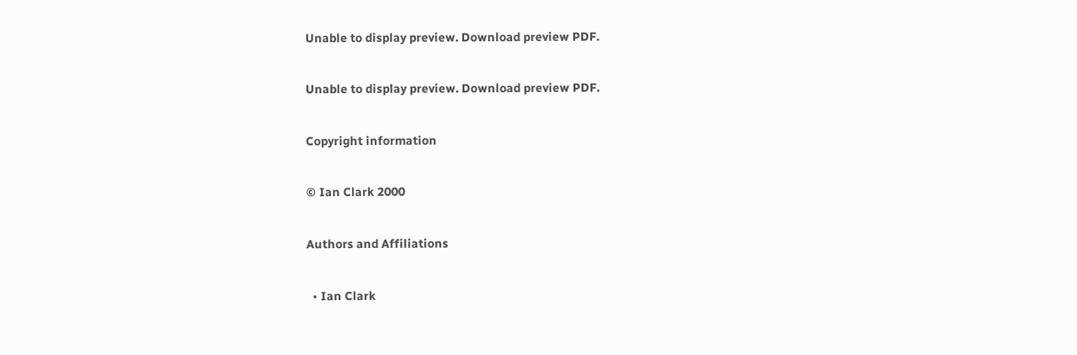Unable to display preview. Download preview PDF.

Unable to display preview. Download preview PDF.

Copyright information

© Ian Clark 2000

Authors and Affiliations

  • Ian Clark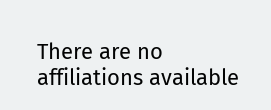There are no affiliations available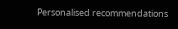Personalised recommendations